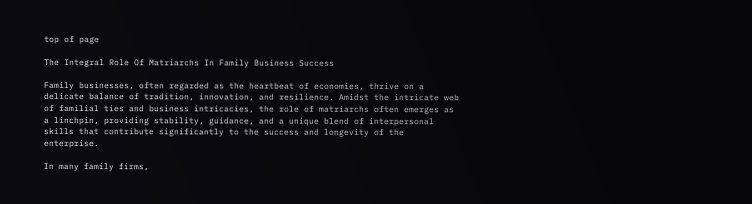top of page

The Integral Role Of Matriarchs In Family Business Success

Family businesses, often regarded as the heartbeat of economies, thrive on a delicate balance of tradition, innovation, and resilience. Amidst the intricate web of familial ties and business intricacies, the role of matriarchs often emerges as a linchpin, providing stability, guidance, and a unique blend of interpersonal skills that contribute significantly to the success and longevity of the enterprise.

In many family firms,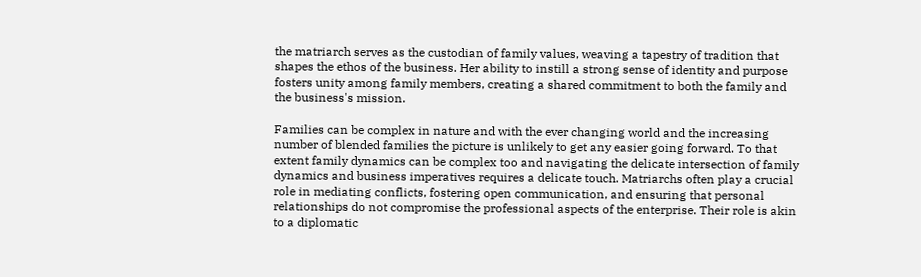the matriarch serves as the custodian of family values, weaving a tapestry of tradition that shapes the ethos of the business. Her ability to instill a strong sense of identity and purpose fosters unity among family members, creating a shared commitment to both the family and the business's mission.

Families can be complex in nature and with the ever changing world and the increasing number of blended families the picture is unlikely to get any easier going forward. To that extent family dynamics can be complex too and navigating the delicate intersection of family dynamics and business imperatives requires a delicate touch. Matriarchs often play a crucial role in mediating conflicts, fostering open communication, and ensuring that personal relationships do not compromise the professional aspects of the enterprise. Their role is akin to a diplomatic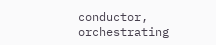conductor, orchestrating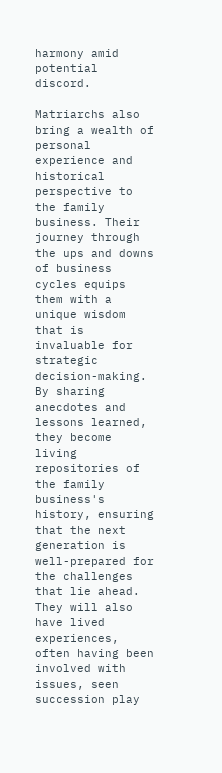harmony amid potential discord.

Matriarchs also bring a wealth of personal experience and historical perspective to the family business. Their journey through the ups and downs of business cycles equips them with a unique wisdom that is invaluable for strategic decision-making. By sharing anecdotes and lessons learned, they become living repositories of the family business's history, ensuring that the next generation is well-prepared for the challenges that lie ahead. They will also have lived experiences, often having been involved with issues, seen succession play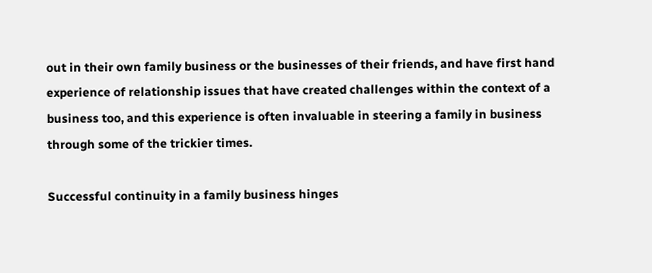out in their own family business or the businesses of their friends, and have first hand experience of relationship issues that have created challenges within the context of a business too, and this experience is often invaluable in steering a family in business through some of the trickier times.

Successful continuity in a family business hinges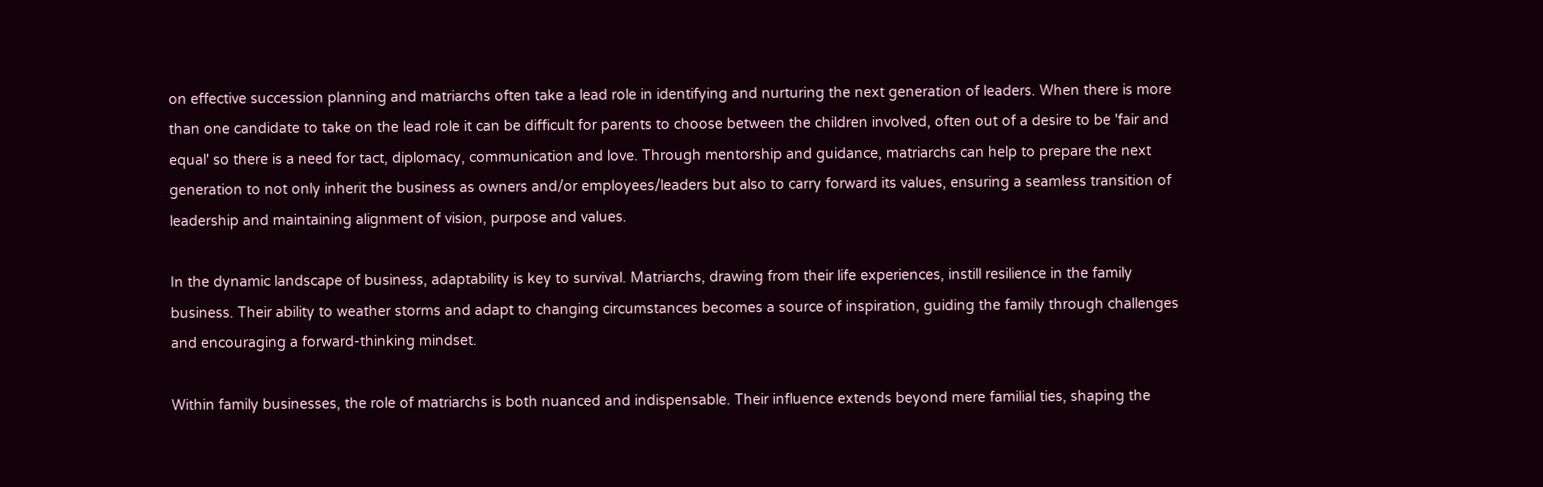on effective succession planning and matriarchs often take a lead role in identifying and nurturing the next generation of leaders. When there is more than one candidate to take on the lead role it can be difficult for parents to choose between the children involved, often out of a desire to be 'fair and equal' so there is a need for tact, diplomacy, communication and love. Through mentorship and guidance, matriarchs can help to prepare the next generation to not only inherit the business as owners and/or employees/leaders but also to carry forward its values, ensuring a seamless transition of leadership and maintaining alignment of vision, purpose and values.

In the dynamic landscape of business, adaptability is key to survival. Matriarchs, drawing from their life experiences, instill resilience in the family business. Their ability to weather storms and adapt to changing circumstances becomes a source of inspiration, guiding the family through challenges and encouraging a forward-thinking mindset.

Within family businesses, the role of matriarchs is both nuanced and indispensable. Their influence extends beyond mere familial ties, shaping the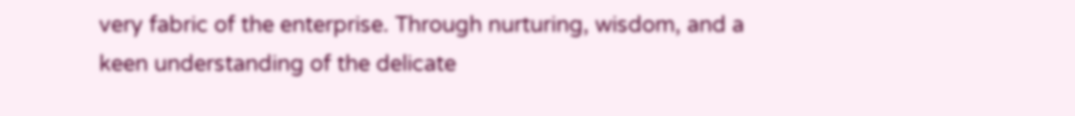very fabric of the enterprise. Through nurturing, wisdom, and a keen understanding of the delicate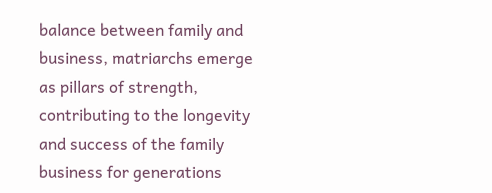balance between family and business, matriarchs emerge as pillars of strength, contributing to the longevity and success of the family business for generations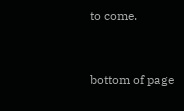to come.


bottom of page